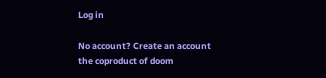Log in

No account? Create an account
the coproduct of doom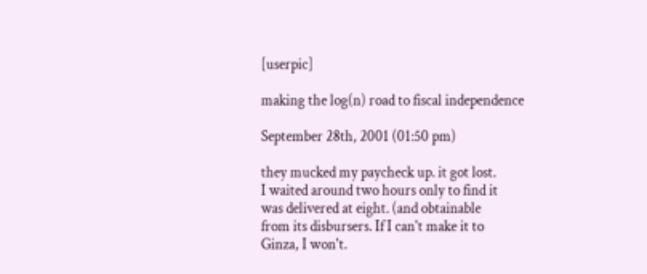[userpic]

making the log(n) road to fiscal independence

September 28th, 2001 (01:50 pm)

they mucked my paycheck up. it got lost.
I waited around two hours only to find it
was delivered at eight. (and obtainable
from its disbursers. If I can't make it to
Ginza, I won't.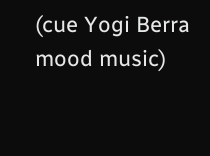(cue Yogi Berra mood music)